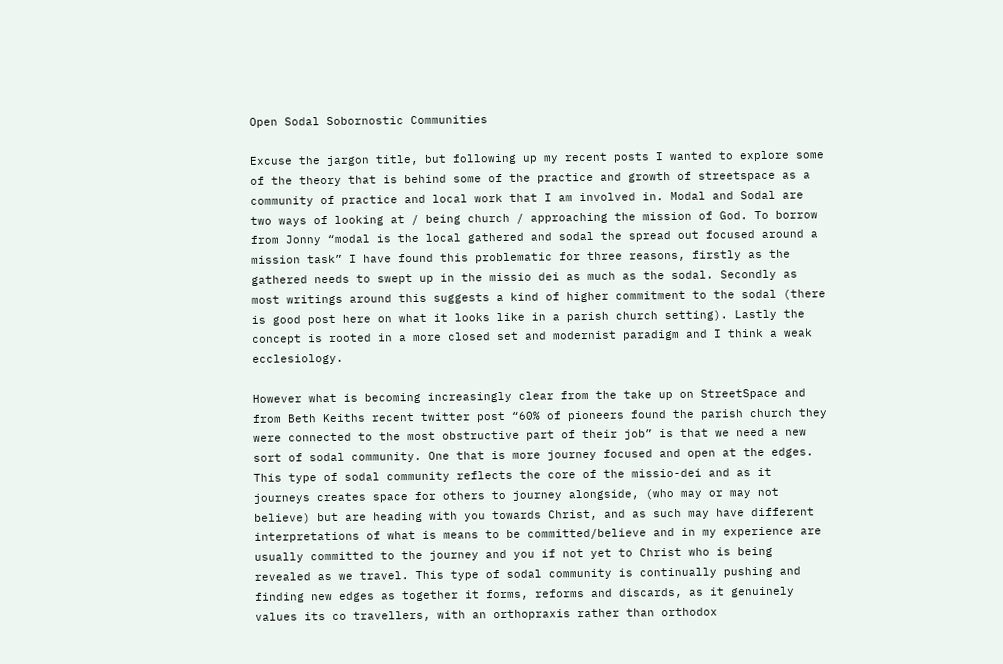Open Sodal Sobornostic Communities

Excuse the jargon title, but following up my recent posts I wanted to explore some of the theory that is behind some of the practice and growth of streetspace as a community of practice and local work that I am involved in. Modal and Sodal are two ways of looking at / being church / approaching the mission of God. To borrow from Jonny “modal is the local gathered and sodal the spread out focused around a mission task” I have found this problematic for three reasons, firstly as the gathered needs to swept up in the missio dei as much as the sodal. Secondly as most writings around this suggests a kind of higher commitment to the sodal (there is good post here on what it looks like in a parish church setting). Lastly the concept is rooted in a more closed set and modernist paradigm and I think a weak ecclesiology.

However what is becoming increasingly clear from the take up on StreetSpace and from Beth Keiths recent twitter post “60% of pioneers found the parish church they were connected to the most obstructive part of their job” is that we need a new sort of sodal community. One that is more journey focused and open at the edges. This type of sodal community reflects the core of the missio-dei and as it journeys creates space for others to journey alongside, (who may or may not believe) but are heading with you towards Christ, and as such may have different interpretations of what is means to be committed/believe and in my experience are usually committed to the journey and you if not yet to Christ who is being revealed as we travel. This type of sodal community is continually pushing and finding new edges as together it forms, reforms and discards, as it genuinely values its co travellers, with an orthopraxis rather than orthodox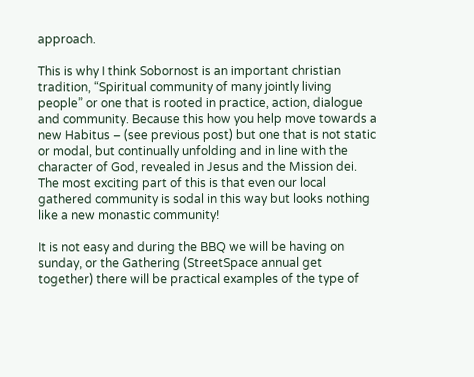approach.

This is why I think Sobornost is an important christian tradition, “Spiritual community of many jointly living people” or one that is rooted in practice, action, dialogue and community. Because this how you help move towards a new Habitus – (see previous post) but one that is not static or modal, but continually unfolding and in line with the character of God, revealed in Jesus and the Mission dei. The most exciting part of this is that even our local gathered community is sodal in this way but looks nothing like a new monastic community!

It is not easy and during the BBQ we will be having on sunday, or the Gathering (StreetSpace annual get together) there will be practical examples of the type of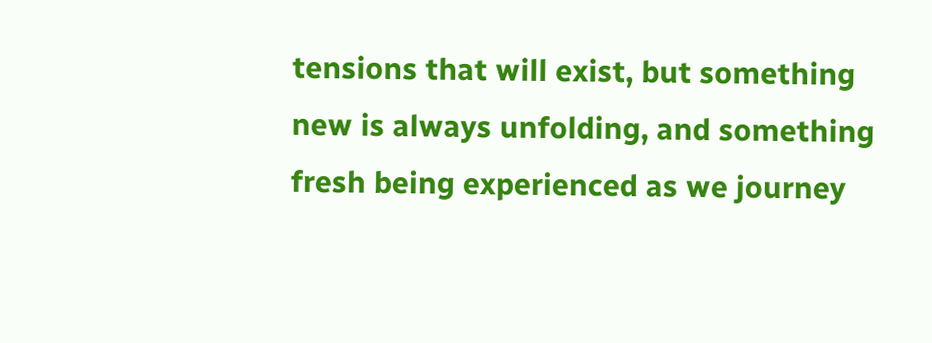tensions that will exist, but something new is always unfolding, and something fresh being experienced as we journey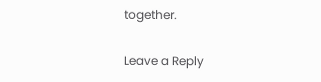together.

Leave a Reply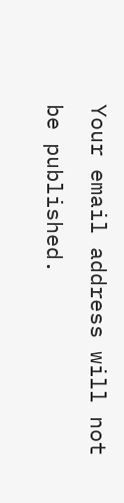Your email address will not be published.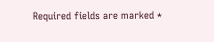Required fields are marked *